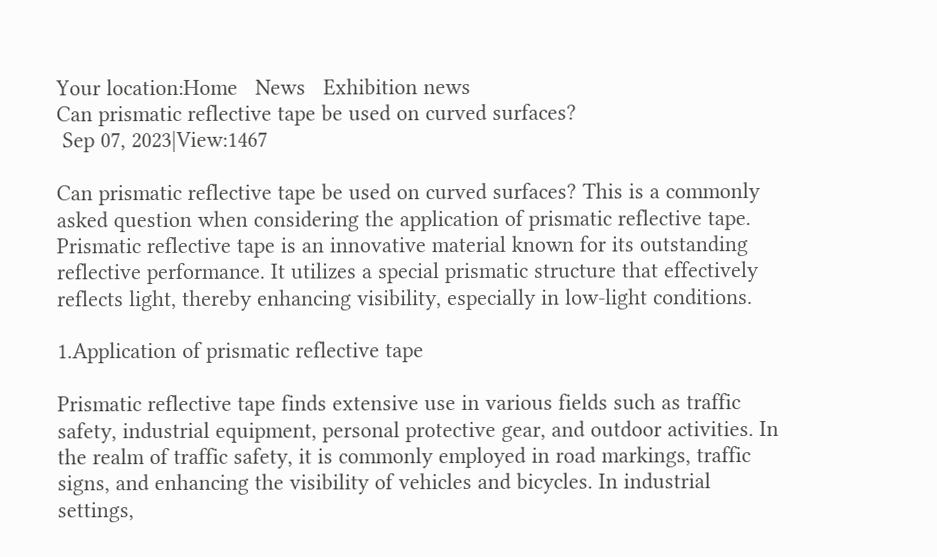Your location:Home   News   Exhibition news
Can prismatic reflective tape be used on curved surfaces?
 Sep 07, 2023|View:1467

Can prismatic reflective tape be used on curved surfaces? This is a commonly asked question when considering the application of prismatic reflective tape. Prismatic reflective tape is an innovative material known for its outstanding reflective performance. It utilizes a special prismatic structure that effectively reflects light, thereby enhancing visibility, especially in low-light conditions.

1.Application of prismatic reflective tape

Prismatic reflective tape finds extensive use in various fields such as traffic safety, industrial equipment, personal protective gear, and outdoor activities. In the realm of traffic safety, it is commonly employed in road markings, traffic signs, and enhancing the visibility of vehicles and bicycles. In industrial settings,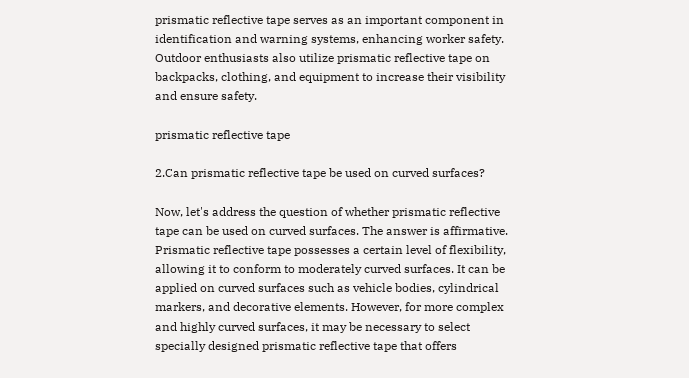prismatic reflective tape serves as an important component in identification and warning systems, enhancing worker safety. Outdoor enthusiasts also utilize prismatic reflective tape on backpacks, clothing, and equipment to increase their visibility and ensure safety.

prismatic reflective tape

2.Can prismatic reflective tape be used on curved surfaces?

Now, let's address the question of whether prismatic reflective tape can be used on curved surfaces. The answer is affirmative. Prismatic reflective tape possesses a certain level of flexibility, allowing it to conform to moderately curved surfaces. It can be applied on curved surfaces such as vehicle bodies, cylindrical markers, and decorative elements. However, for more complex and highly curved surfaces, it may be necessary to select specially designed prismatic reflective tape that offers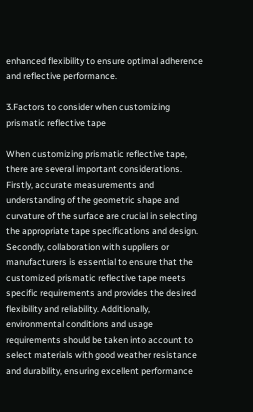enhanced flexibility to ensure optimal adherence and reflective performance.

3.Factors to consider when customizing prismatic reflective tape

When customizing prismatic reflective tape, there are several important considerations. Firstly, accurate measurements and understanding of the geometric shape and curvature of the surface are crucial in selecting the appropriate tape specifications and design. Secondly, collaboration with suppliers or manufacturers is essential to ensure that the customized prismatic reflective tape meets specific requirements and provides the desired flexibility and reliability. Additionally, environmental conditions and usage requirements should be taken into account to select materials with good weather resistance and durability, ensuring excellent performance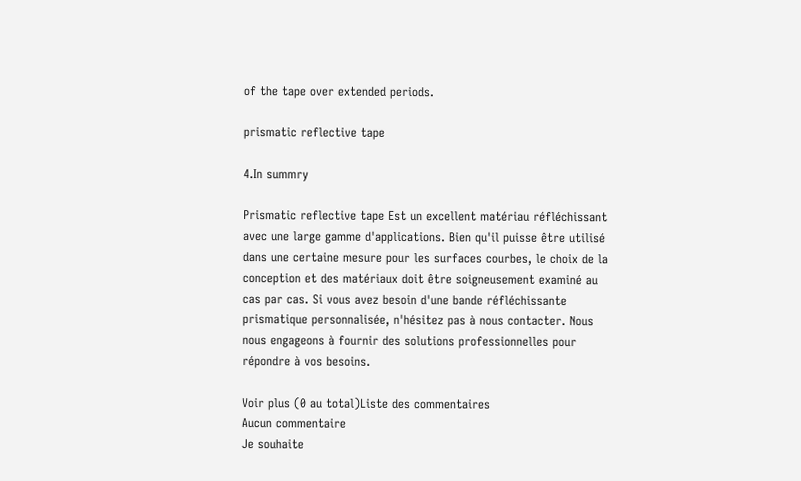of the tape over extended periods.

prismatic reflective tape

4.In summry

Prismatic reflective tape Est un excellent matériau réfléchissant avec une large gamme d'applications. Bien qu'il puisse être utilisé dans une certaine mesure pour les surfaces courbes, le choix de la conception et des matériaux doit être soigneusement examiné au cas par cas. Si vous avez besoin d'une bande réfléchissante prismatique personnalisée, n'hésitez pas à nous contacter. Nous nous engageons à fournir des solutions professionnelles pour répondre à vos besoins.

Voir plus (0 au total)Liste des commentaires
Aucun commentaire
Je souhaite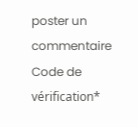poster un commentaire
Code de vérification*